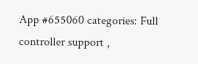App #655060 categories: Full controller support ,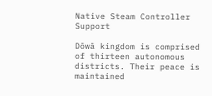Native Steam Controller Support

Dōwā kingdom is comprised of thirteen autonomous districts. Their peace is maintained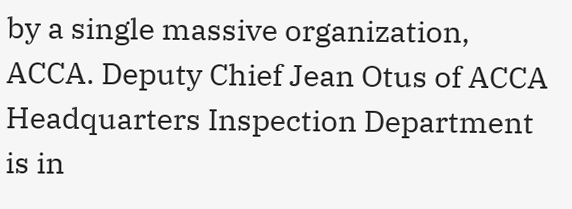by a single massive organization, ACCA. Deputy Chief Jean Otus of ACCA Headquarters Inspection Department is in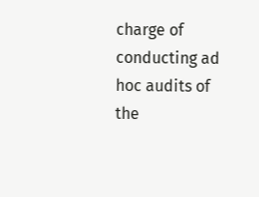charge of conducting ad hoc audits of the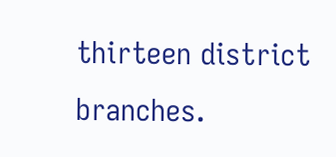thirteen district branches.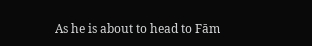As he is about to head to Fām